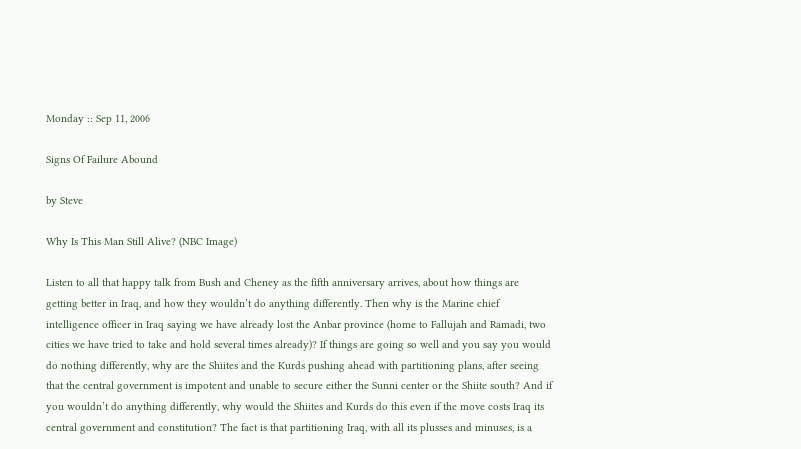Monday :: Sep 11, 2006

Signs Of Failure Abound

by Steve

Why Is This Man Still Alive? (NBC Image)

Listen to all that happy talk from Bush and Cheney as the fifth anniversary arrives, about how things are getting better in Iraq, and how they wouldn’t do anything differently. Then why is the Marine chief intelligence officer in Iraq saying we have already lost the Anbar province (home to Fallujah and Ramadi, two cities we have tried to take and hold several times already)? If things are going so well and you say you would do nothing differently, why are the Shiites and the Kurds pushing ahead with partitioning plans, after seeing that the central government is impotent and unable to secure either the Sunni center or the Shiite south? And if you wouldn’t do anything differently, why would the Shiites and Kurds do this even if the move costs Iraq its central government and constitution? The fact is that partitioning Iraq, with all its plusses and minuses, is a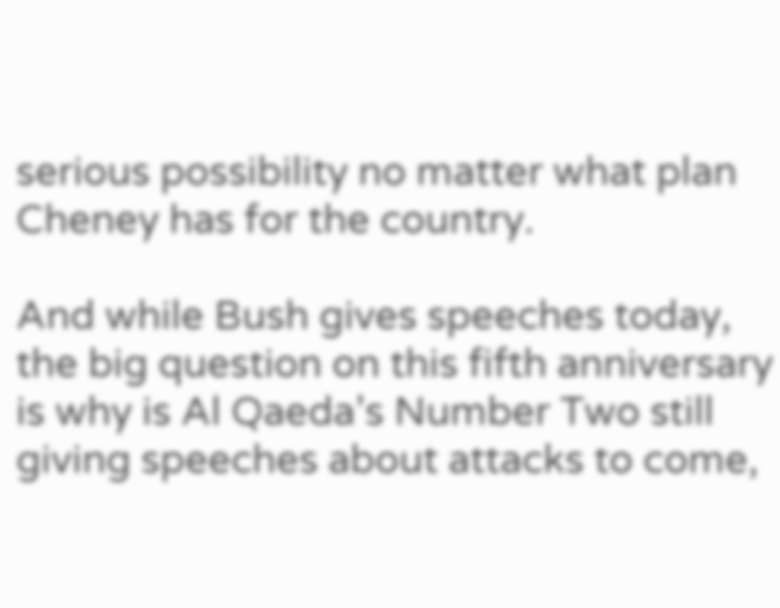serious possibility no matter what plan Cheney has for the country.

And while Bush gives speeches today, the big question on this fifth anniversary is why is Al Qaeda’s Number Two still giving speeches about attacks to come,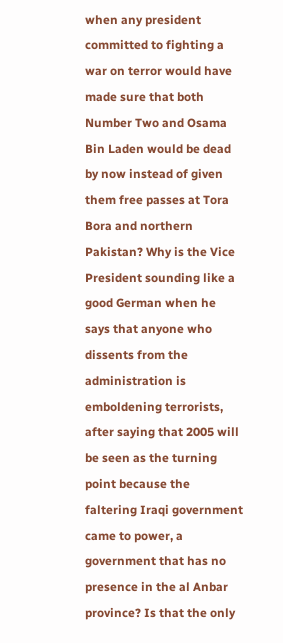when any president committed to fighting a war on terror would have made sure that both Number Two and Osama Bin Laden would be dead by now instead of given them free passes at Tora Bora and northern Pakistan? Why is the Vice President sounding like a good German when he says that anyone who dissents from the administration is emboldening terrorists, after saying that 2005 will be seen as the turning point because the faltering Iraqi government came to power, a government that has no presence in the al Anbar province? Is that the only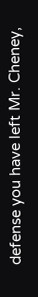defense you have left Mr. Cheney,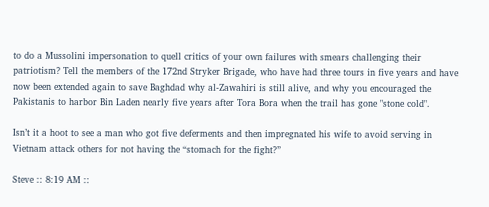to do a Mussolini impersonation to quell critics of your own failures with smears challenging their patriotism? Tell the members of the 172nd Stryker Brigade, who have had three tours in five years and have now been extended again to save Baghdad why al-Zawahiri is still alive, and why you encouraged the Pakistanis to harbor Bin Laden nearly five years after Tora Bora when the trail has gone "stone cold".

Isn’t it a hoot to see a man who got five deferments and then impregnated his wife to avoid serving in Vietnam attack others for not having the “stomach for the fight?”

Steve :: 8:19 AM ::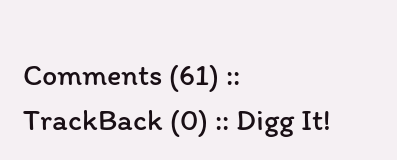Comments (61) :: TrackBack (0) :: Digg It!